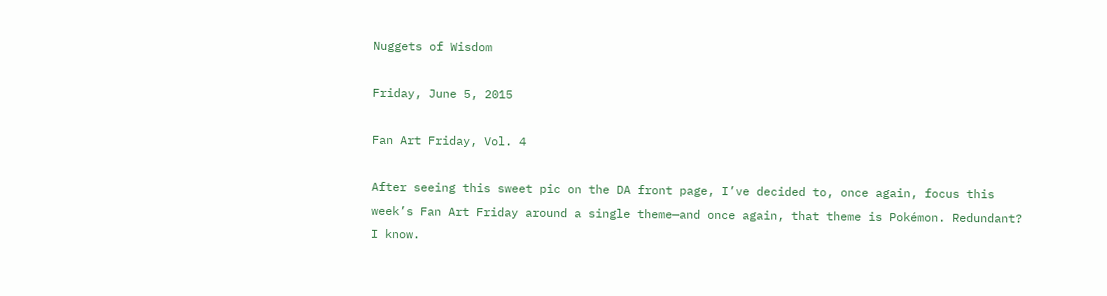Nuggets of Wisdom

Friday, June 5, 2015

Fan Art Friday, Vol. 4

After seeing this sweet pic on the DA front page, I’ve decided to, once again, focus this week’s Fan Art Friday around a single theme—and once again, that theme is Pokémon. Redundant? I know.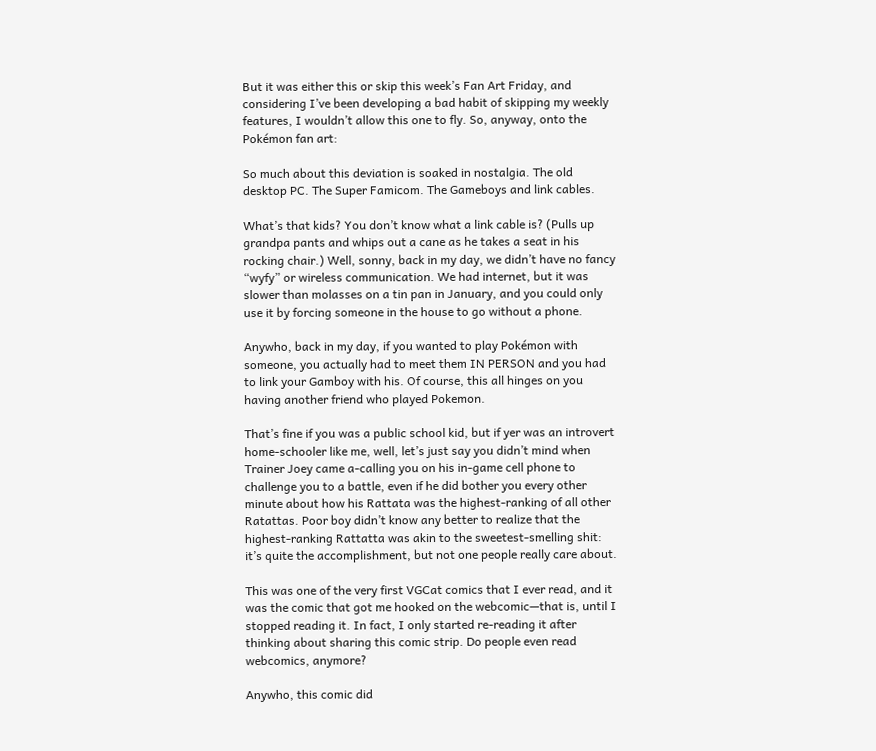But it was either this or skip this week’s Fan Art Friday, and considering I’ve been developing a bad habit of skipping my weekly features, I wouldn’t allow this one to fly. So, anyway, onto the Pokémon fan art:

So much about this deviation is soaked in nostalgia. The old desktop PC. The Super Famicom. The Gameboys and link cables.

What’s that kids? You don’t know what a link cable is? (Pulls up grandpa pants and whips out a cane as he takes a seat in his rocking chair.) Well, sonny, back in my day, we didn’t have no fancy “wyfy” or wireless communication. We had internet, but it was slower than molasses on a tin pan in January, and you could only use it by forcing someone in the house to go without a phone.

Anywho, back in my day, if you wanted to play Pokémon with someone, you actually had to meet them IN PERSON and you had to link your Gamboy with his. Of course, this all hinges on you having another friend who played Pokemon.

That’s fine if you was a public school kid, but if yer was an introvert home-schooler like me, well, let’s just say you didn’t mind when Trainer Joey came a-calling you on his in-game cell phone to challenge you to a battle, even if he did bother you every other minute about how his Rattata was the highest-ranking of all other Ratattas. Poor boy didn’t know any better to realize that the highest-ranking Rattatta was akin to the sweetest-smelling shit: it’s quite the accomplishment, but not one people really care about.

This was one of the very first VGCat comics that I ever read, and it was the comic that got me hooked on the webcomic—that is, until I stopped reading it. In fact, I only started re-reading it after thinking about sharing this comic strip. Do people even read webcomics, anymore?

Anywho, this comic did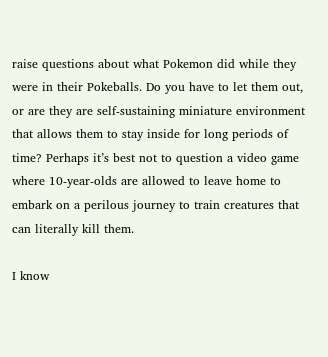raise questions about what Pokemon did while they were in their Pokeballs. Do you have to let them out, or are they are self-sustaining miniature environment that allows them to stay inside for long periods of time? Perhaps it’s best not to question a video game where 10-year-olds are allowed to leave home to embark on a perilous journey to train creatures that can literally kill them.

I know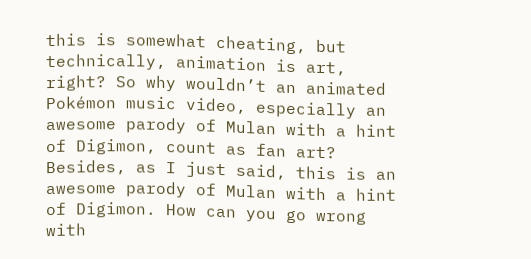this is somewhat cheating, but technically, animation is art, right? So why wouldn’t an animated Pokémon music video, especially an awesome parody of Mulan with a hint of Digimon, count as fan art? Besides, as I just said, this is an awesome parody of Mulan with a hint of Digimon. How can you go wrong with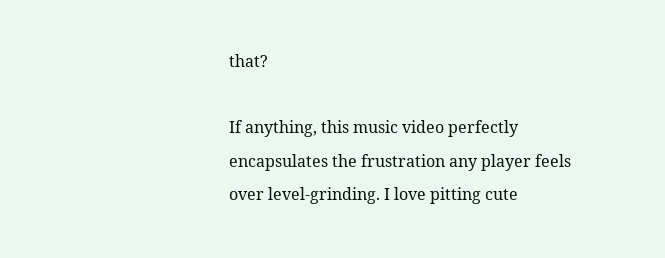that?

If anything, this music video perfectly encapsulates the frustration any player feels over level-grinding. I love pitting cute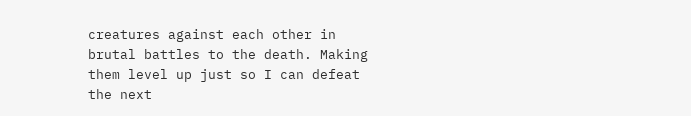creatures against each other in brutal battles to the death. Making them level up just so I can defeat the next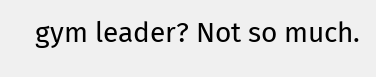gym leader? Not so much.